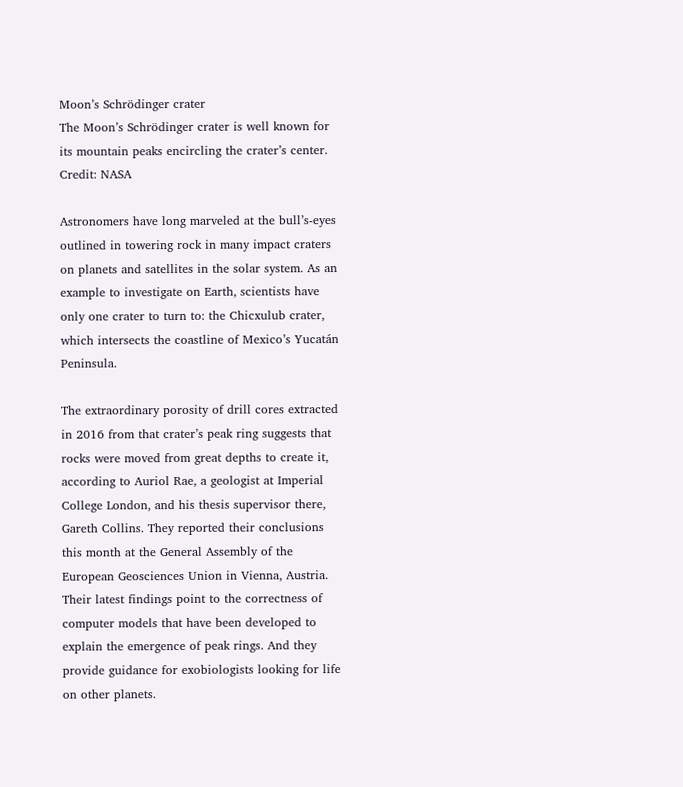Moon’s Schrödinger crater
The Moon’s Schrödinger crater is well known for its mountain peaks encircling the crater’s center. Credit: NASA

Astronomers have long marveled at the bull’s-eyes outlined in towering rock in many impact craters on planets and satellites in the solar system. As an example to investigate on Earth, scientists have only one crater to turn to: the Chicxulub crater, which intersects the coastline of Mexico’s Yucatán Peninsula.

The extraordinary porosity of drill cores extracted in 2016 from that crater’s peak ring suggests that rocks were moved from great depths to create it, according to Auriol Rae, a geologist at Imperial College London, and his thesis supervisor there, Gareth Collins. They reported their conclusions this month at the General Assembly of the European Geosciences Union in Vienna, Austria. Their latest findings point to the correctness of computer models that have been developed to explain the emergence of peak rings. And they provide guidance for exobiologists looking for life on other planets.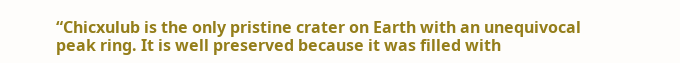“Chicxulub is the only pristine crater on Earth with an unequivocal peak ring. It is well preserved because it was filled with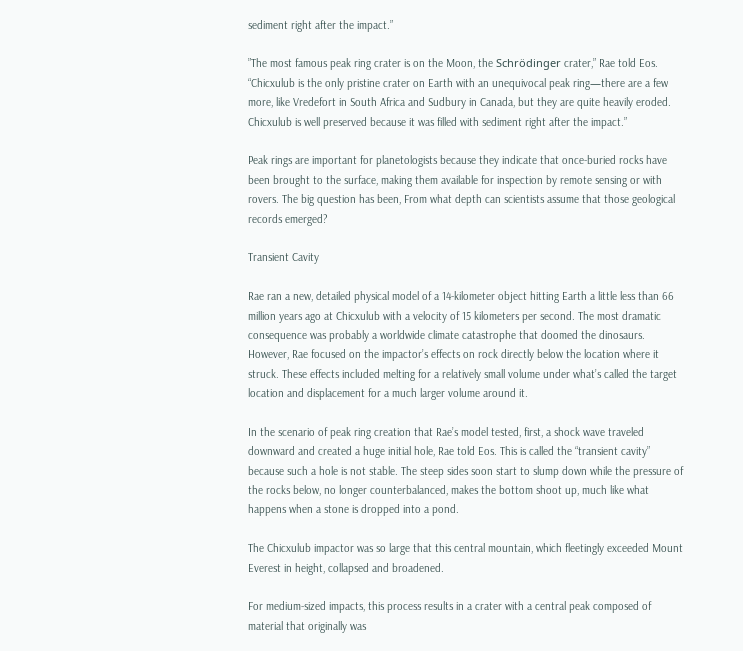sediment right after the impact.”

”The most famous peak ring crater is on the Moon, the Schrödinger crater,” Rae told Eos. “Chicxulub is the only pristine crater on Earth with an unequivocal peak ring—there are a few more, like Vredefort in South Africa and Sudbury in Canada, but they are quite heavily eroded. Chicxulub is well preserved because it was filled with sediment right after the impact.”

Peak rings are important for planetologists because they indicate that once-buried rocks have been brought to the surface, making them available for inspection by remote sensing or with rovers. The big question has been, From what depth can scientists assume that those geological records emerged?

Transient Cavity

Rae ran a new, detailed physical model of a 14-kilometer object hitting Earth a little less than 66 million years ago at Chicxulub with a velocity of 15 kilometers per second. The most dramatic consequence was probably a worldwide climate catastrophe that doomed the dinosaurs. However, Rae focused on the impactor’s effects on rock directly below the location where it struck. These effects included melting for a relatively small volume under what’s called the target location and displacement for a much larger volume around it.

In the scenario of peak ring creation that Rae’s model tested, first, a shock wave traveled downward and created a huge initial hole, Rae told Eos. This is called the “transient cavity” because such a hole is not stable. The steep sides soon start to slump down while the pressure of the rocks below, no longer counterbalanced, makes the bottom shoot up, much like what happens when a stone is dropped into a pond.

The Chicxulub impactor was so large that this central mountain, which fleetingly exceeded Mount Everest in height, collapsed and broadened.

For medium-sized impacts, this process results in a crater with a central peak composed of material that originally was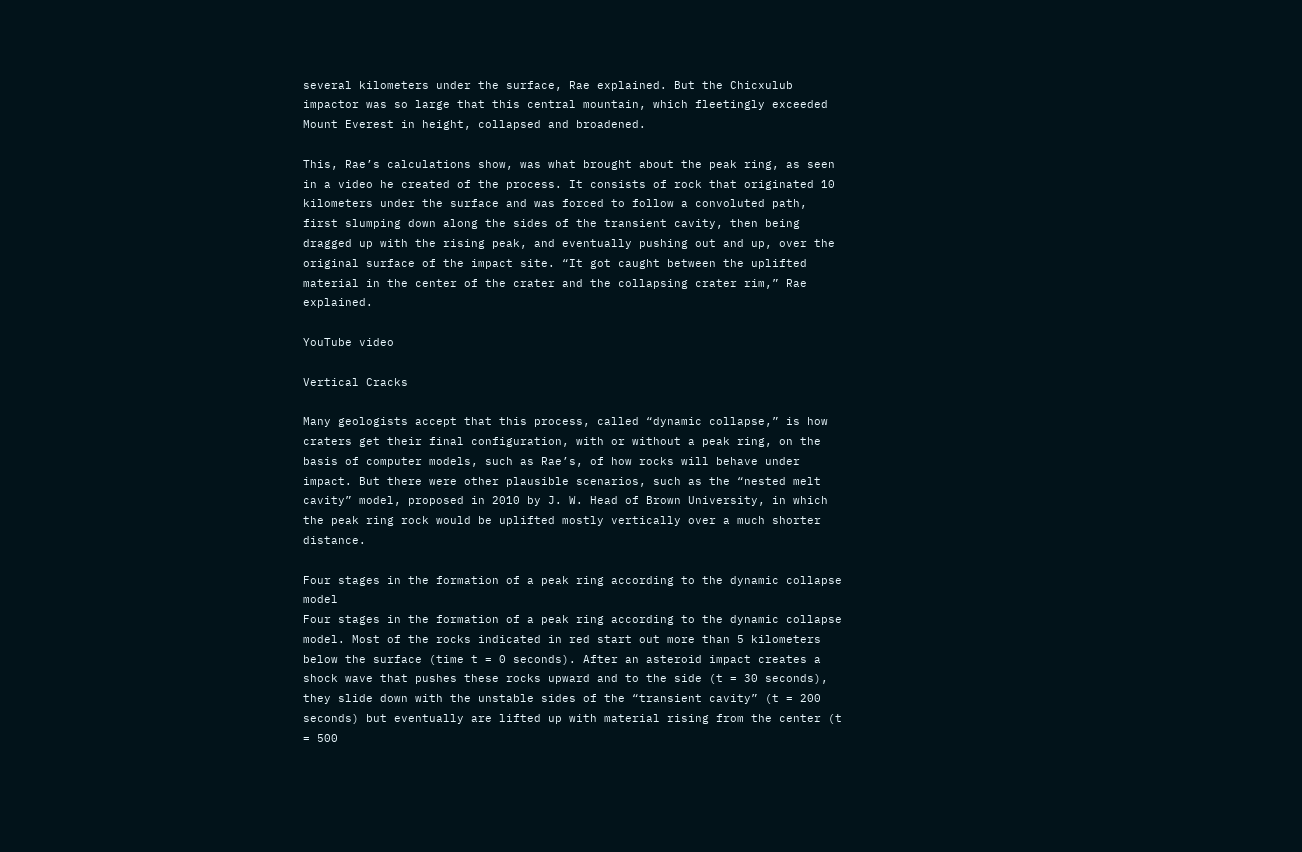several kilometers under the surface, Rae explained. But the Chicxulub impactor was so large that this central mountain, which fleetingly exceeded Mount Everest in height, collapsed and broadened.

This, Rae’s calculations show, was what brought about the peak ring, as seen in a video he created of the process. It consists of rock that originated 10 kilometers under the surface and was forced to follow a convoluted path, first slumping down along the sides of the transient cavity, then being dragged up with the rising peak, and eventually pushing out and up, over the original surface of the impact site. “It got caught between the uplifted material in the center of the crater and the collapsing crater rim,” Rae explained.

YouTube video

Vertical Cracks

Many geologists accept that this process, called “dynamic collapse,” is how craters get their final configuration, with or without a peak ring, on the basis of computer models, such as Rae’s, of how rocks will behave under impact. But there were other plausible scenarios, such as the “nested melt cavity” model, proposed in 2010 by J. W. Head of Brown University, in which the peak ring rock would be uplifted mostly vertically over a much shorter distance.

Four stages in the formation of a peak ring according to the dynamic collapse model
Four stages in the formation of a peak ring according to the dynamic collapse model. Most of the rocks indicated in red start out more than 5 kilometers below the surface (time t = 0 seconds). After an asteroid impact creates a shock wave that pushes these rocks upward and to the side (t = 30 seconds), they slide down with the unstable sides of the “transient cavity” (t = 200 seconds) but eventually are lifted up with material rising from the center (t = 500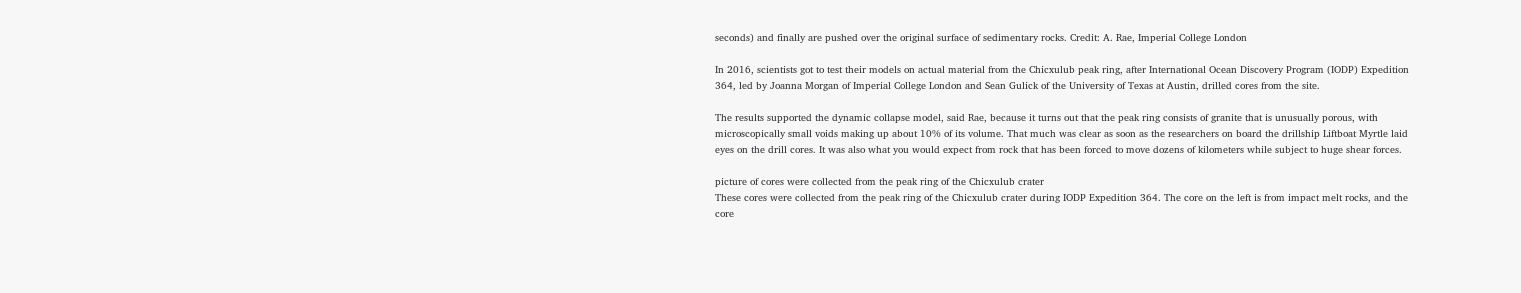seconds) and finally are pushed over the original surface of sedimentary rocks. Credit: A. Rae, Imperial College London

In 2016, scientists got to test their models on actual material from the Chicxulub peak ring, after International Ocean Discovery Program (IODP) Expedition 364, led by Joanna Morgan of Imperial College London and Sean Gulick of the University of Texas at Austin, drilled cores from the site.

The results supported the dynamic collapse model, said Rae, because it turns out that the peak ring consists of granite that is unusually porous, with microscopically small voids making up about 10% of its volume. That much was clear as soon as the researchers on board the drillship Liftboat Myrtle laid eyes on the drill cores. It was also what you would expect from rock that has been forced to move dozens of kilometers while subject to huge shear forces.

picture of cores were collected from the peak ring of the Chicxulub crater
These cores were collected from the peak ring of the Chicxulub crater during IODP Expedition 364. The core on the left is from impact melt rocks, and the core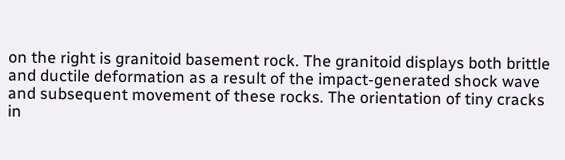on the right is granitoid basement rock. The granitoid displays both brittle and ductile deformation as a result of the impact-generated shock wave and subsequent movement of these rocks. The orientation of tiny cracks in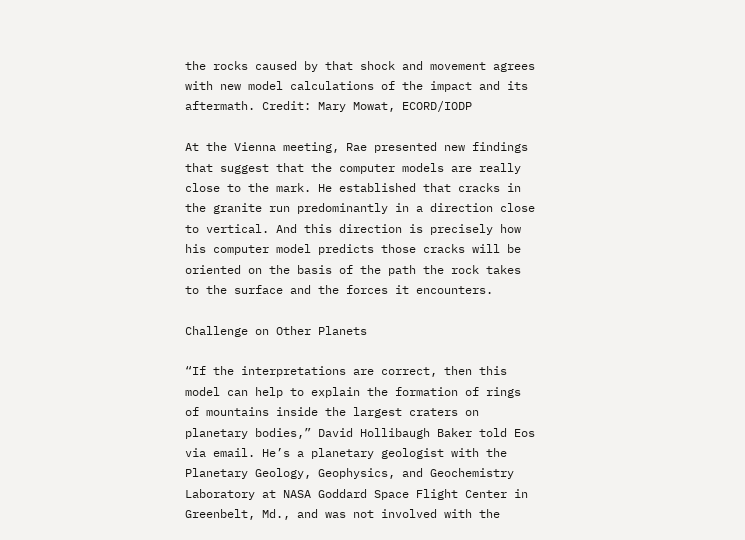the rocks caused by that shock and movement agrees with new model calculations of the impact and its aftermath. Credit: Mary Mowat, ECORD/IODP

At the Vienna meeting, Rae presented new findings that suggest that the computer models are really close to the mark. He established that cracks in the granite run predominantly in a direction close to vertical. And this direction is precisely how his computer model predicts those cracks will be oriented on the basis of the path the rock takes to the surface and the forces it encounters.

Challenge on Other Planets

“If the interpretations are correct, then this model can help to explain the formation of rings of mountains inside the largest craters on planetary bodies,” David Hollibaugh Baker told Eos via email. He’s a planetary geologist with the Planetary Geology, Geophysics, and Geochemistry Laboratory at NASA Goddard Space Flight Center in Greenbelt, Md., and was not involved with the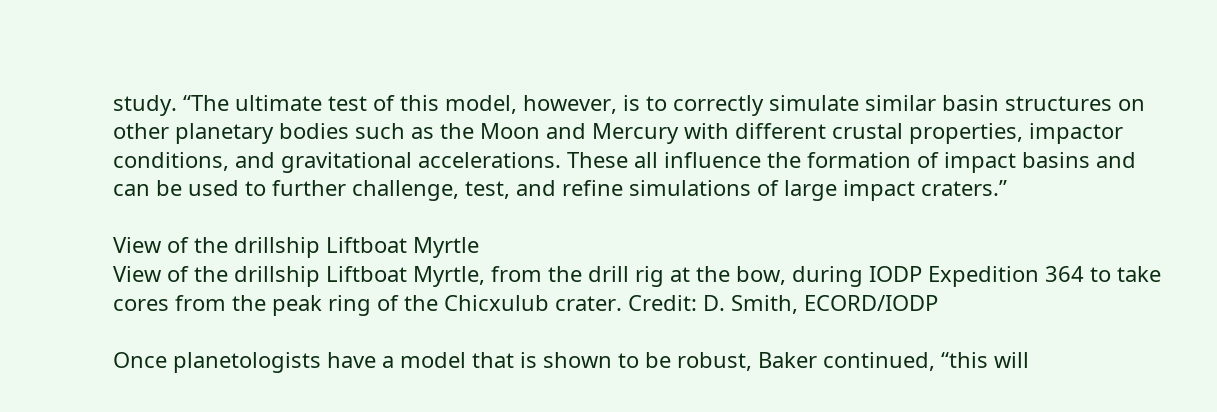study. “The ultimate test of this model, however, is to correctly simulate similar basin structures on other planetary bodies such as the Moon and Mercury with different crustal properties, impactor conditions, and gravitational accelerations. These all influence the formation of impact basins and can be used to further challenge, test, and refine simulations of large impact craters.”

View of the drillship Liftboat Myrtle
View of the drillship Liftboat Myrtle, from the drill rig at the bow, during IODP Expedition 364 to take cores from the peak ring of the Chicxulub crater. Credit: D. Smith, ECORD/IODP

Once planetologists have a model that is shown to be robust, Baker continued, “this will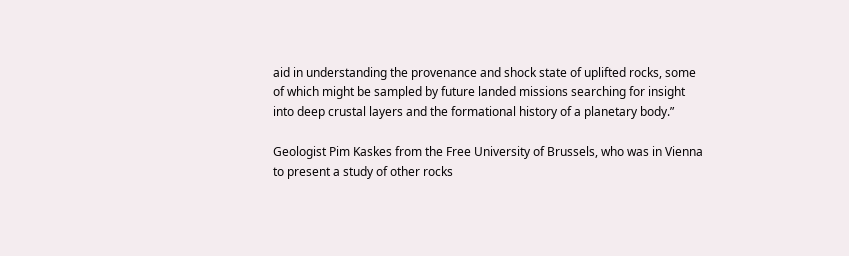aid in understanding the provenance and shock state of uplifted rocks, some of which might be sampled by future landed missions searching for insight into deep crustal layers and the formational history of a planetary body.”

Geologist Pim Kaskes from the Free University of Brussels, who was in Vienna to present a study of other rocks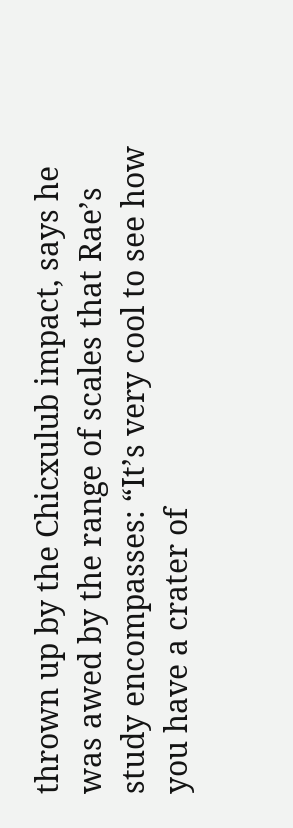thrown up by the Chicxulub impact, says he was awed by the range of scales that Rae’s study encompasses: “It’s very cool to see how you have a crater of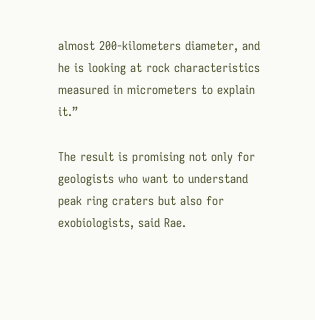almost 200-kilometers diameter, and he is looking at rock characteristics measured in micrometers to explain it.”

The result is promising not only for geologists who want to understand peak ring craters but also for exobiologists, said Rae.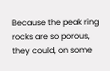Because the peak ring rocks are so porous, they could, on some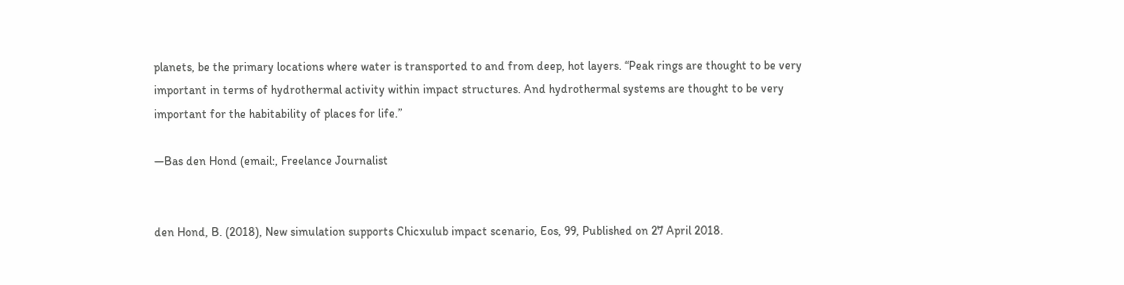planets, be the primary locations where water is transported to and from deep, hot layers. “Peak rings are thought to be very important in terms of hydrothermal activity within impact structures. And hydrothermal systems are thought to be very important for the habitability of places for life.”

—Bas den Hond (email:, Freelance Journalist


den Hond, B. (2018), New simulation supports Chicxulub impact scenario, Eos, 99, Published on 27 April 2018.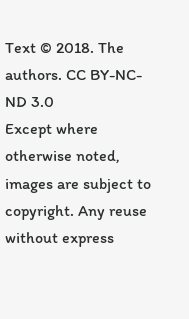Text © 2018. The authors. CC BY-NC-ND 3.0
Except where otherwise noted, images are subject to copyright. Any reuse without express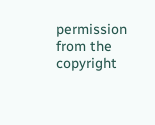permission from the copyright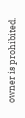owner is prohibited.